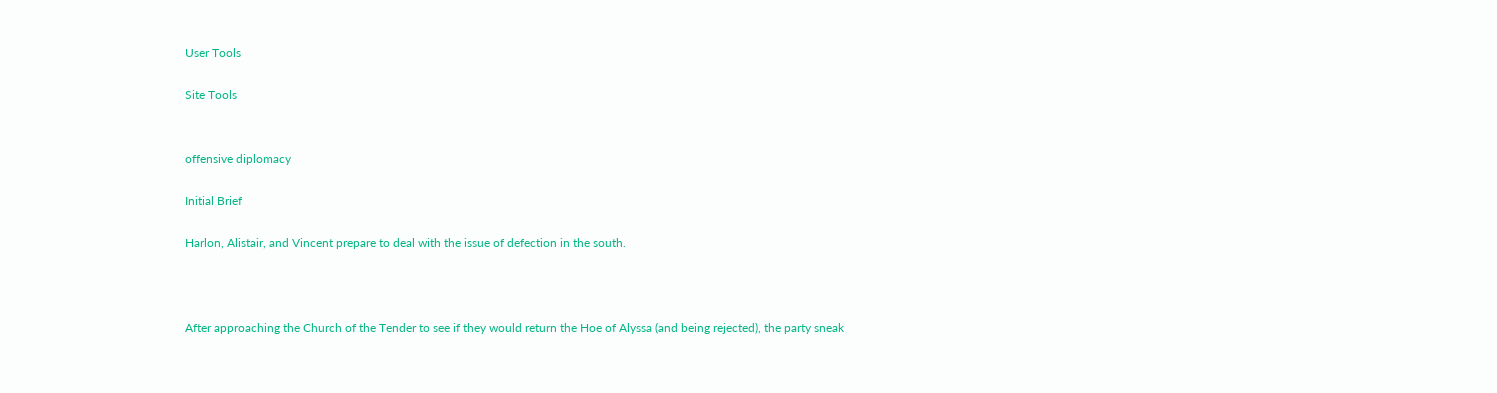User Tools

Site Tools


offensive diplomacy

Initial Brief

Harlon, Alistair, and Vincent prepare to deal with the issue of defection in the south.



After approaching the Church of the Tender to see if they would return the Hoe of Alyssa (and being rejected), the party sneak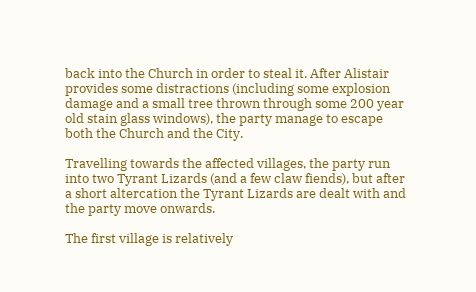back into the Church in order to steal it. After Alistair provides some distractions (including some explosion damage and a small tree thrown through some 200 year old stain glass windows), the party manage to escape both the Church and the City.

Travelling towards the affected villages, the party run into two Tyrant Lizards (and a few claw fiends), but after a short altercation the Tyrant Lizards are dealt with and the party move onwards.

The first village is relatively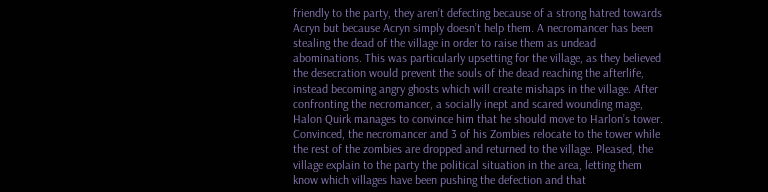friendly to the party, they aren’t defecting because of a strong hatred towards Acryn but because Acryn simply doesn’t help them. A necromancer has been stealing the dead of the village in order to raise them as undead abominations. This was particularly upsetting for the village, as they believed the desecration would prevent the souls of the dead reaching the afterlife, instead becoming angry ghosts which will create mishaps in the village. After confronting the necromancer, a socially inept and scared wounding mage, Halon Quirk manages to convince him that he should move to Harlon’s tower. Convinced, the necromancer and 3 of his Zombies relocate to the tower while the rest of the zombies are dropped and returned to the village. Pleased, the village explain to the party the political situation in the area, letting them know which villages have been pushing the defection and that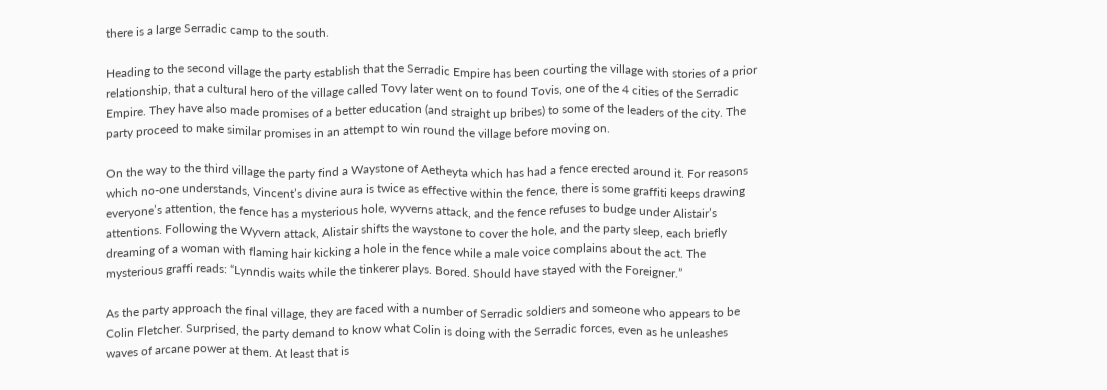there is a large Serradic camp to the south.

Heading to the second village the party establish that the Serradic Empire has been courting the village with stories of a prior relationship, that a cultural hero of the village called Tovy later went on to found Tovis, one of the 4 cities of the Serradic Empire. They have also made promises of a better education (and straight up bribes) to some of the leaders of the city. The party proceed to make similar promises in an attempt to win round the village before moving on.

On the way to the third village the party find a Waystone of Aetheyta which has had a fence erected around it. For reasons which no-one understands, Vincent’s divine aura is twice as effective within the fence, there is some graffiti keeps drawing everyone’s attention, the fence has a mysterious hole, wyverns attack, and the fence refuses to budge under Alistair’s attentions. Following the Wyvern attack, Alistair shifts the waystone to cover the hole, and the party sleep, each briefly dreaming of a woman with flaming hair kicking a hole in the fence while a male voice complains about the act. The mysterious graffi reads: “Lynndis waits while the tinkerer plays. Bored. Should have stayed with the Foreigner.”

As the party approach the final village, they are faced with a number of Serradic soldiers and someone who appears to be Colin Fletcher. Surprised, the party demand to know what Colin is doing with the Serradic forces, even as he unleashes waves of arcane power at them. At least that is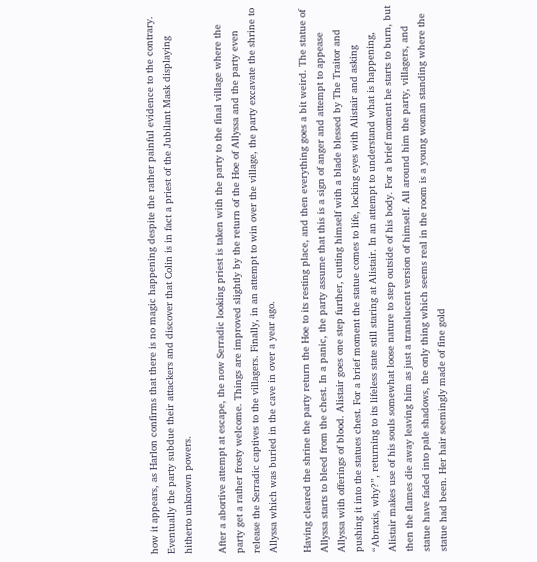how it appears, as Harlon confirms that there is no magic happening despite the rather painful evidence to the contrary. Eventually the party subdue their attackers and discover that Colin is in fact a priest of the Jubilant Mask displaying hitherto unknown powers.

After a abortive attempt at escape, the now Serradic looking priest is taken with the party to the final village where the party get a rather frosty welcome. Things are improved slightly by the return of the Hoe of Allyssa and the party even release the Serradic captives to the villagers. Finally, in an attempt to win over the village, the party excavate the shrine to Allyssa which was buried in the cave in over a year ago.

Having cleared the shrine the party return the Hoe to its resting place, and then everything goes a bit weird. The statue of Allyssa starts to bleed from the chest. In a panic, the party assume that this is a sign of anger and attempt to appease Allyssa with offerings of blood. Alistair goes one step further, cutting himself with a blade blessed by The Traitor and pushing it into the statues chest. For a brief moment the statue comes to life, locking eyes with Alistair and asking “Abraxis, why?”, returning to its lifeless state still staring at Alistair. In an attempt to understand what is happening, Alistair makes use of his souls somewhat loose nature to step outside of his body. For a brief moment he starts to burn, but then the flames die away leaving him as just a translucent version of himself. All around him the party, villagers, and statue have faded into pale shadows, the only thing which seems real in the room is a young woman standing where the statue had been. Her hair seemingly made of fine gold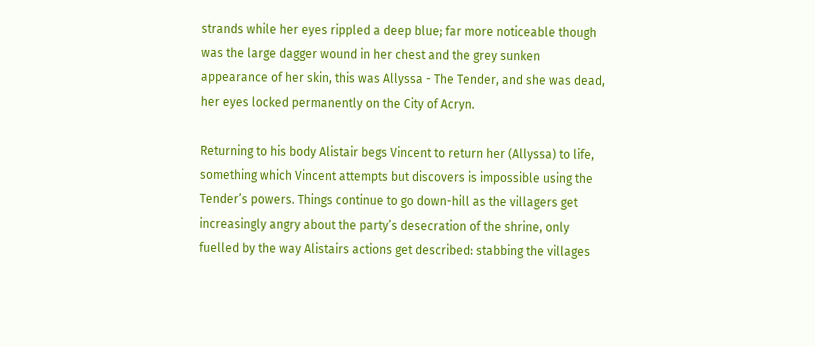strands while her eyes rippled a deep blue; far more noticeable though was the large dagger wound in her chest and the grey sunken appearance of her skin, this was Allyssa - The Tender, and she was dead, her eyes locked permanently on the City of Acryn.

Returning to his body Alistair begs Vincent to return her (Allyssa) to life, something which Vincent attempts but discovers is impossible using the Tender’s powers. Things continue to go down-hill as the villagers get increasingly angry about the party’s desecration of the shrine, only fuelled by the way Alistairs actions get described: stabbing the villages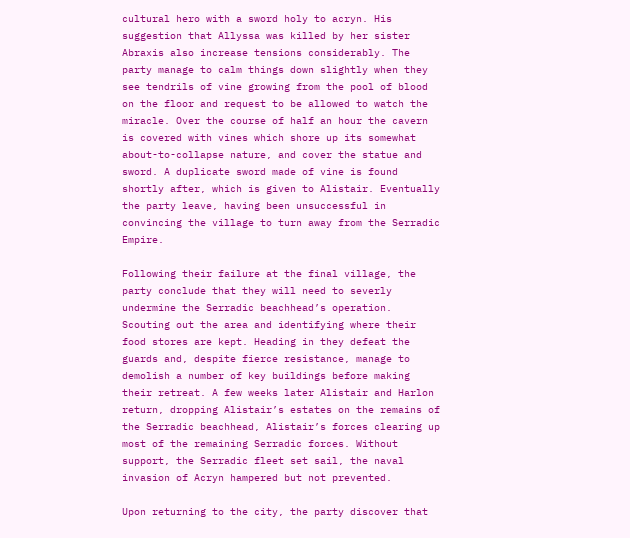cultural hero with a sword holy to acryn. His suggestion that Allyssa was killed by her sister Abraxis also increase tensions considerably. The party manage to calm things down slightly when they see tendrils of vine growing from the pool of blood on the floor and request to be allowed to watch the miracle. Over the course of half an hour the cavern is covered with vines which shore up its somewhat about-to-collapse nature, and cover the statue and sword. A duplicate sword made of vine is found shortly after, which is given to Alistair. Eventually the party leave, having been unsuccessful in convincing the village to turn away from the Serradic Empire.

Following their failure at the final village, the party conclude that they will need to severly undermine the Serradic beachhead’s operation. Scouting out the area and identifying where their food stores are kept. Heading in they defeat the guards and, despite fierce resistance, manage to demolish a number of key buildings before making their retreat. A few weeks later Alistair and Harlon return, dropping Alistair’s estates on the remains of the Serradic beachhead, Alistair’s forces clearing up most of the remaining Serradic forces. Without support, the Serradic fleet set sail, the naval invasion of Acryn hampered but not prevented.

Upon returning to the city, the party discover that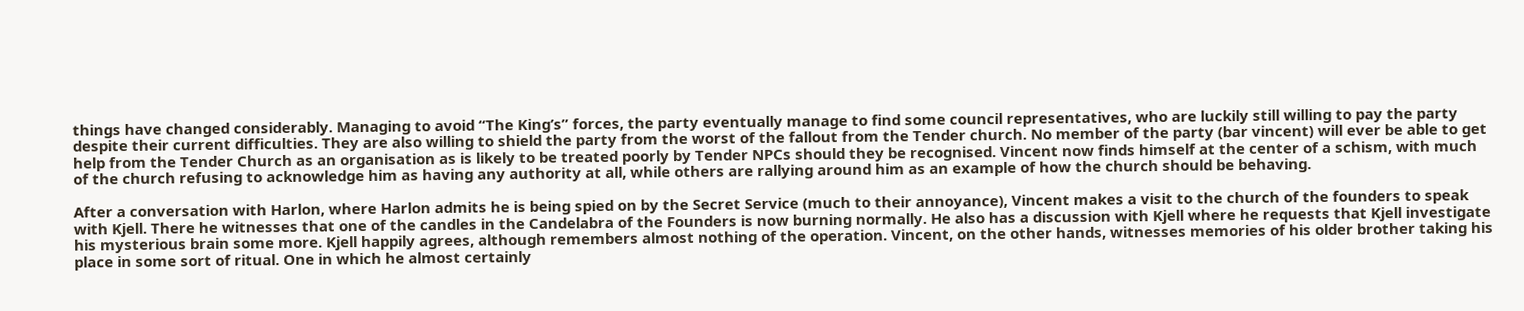things have changed considerably. Managing to avoid “The King’s” forces, the party eventually manage to find some council representatives, who are luckily still willing to pay the party despite their current difficulties. They are also willing to shield the party from the worst of the fallout from the Tender church. No member of the party (bar vincent) will ever be able to get help from the Tender Church as an organisation as is likely to be treated poorly by Tender NPCs should they be recognised. Vincent now finds himself at the center of a schism, with much of the church refusing to acknowledge him as having any authority at all, while others are rallying around him as an example of how the church should be behaving.

After a conversation with Harlon, where Harlon admits he is being spied on by the Secret Service (much to their annoyance), Vincent makes a visit to the church of the founders to speak with Kjell. There he witnesses that one of the candles in the Candelabra of the Founders is now burning normally. He also has a discussion with Kjell where he requests that Kjell investigate his mysterious brain some more. Kjell happily agrees, although remembers almost nothing of the operation. Vincent, on the other hands, witnesses memories of his older brother taking his place in some sort of ritual. One in which he almost certainly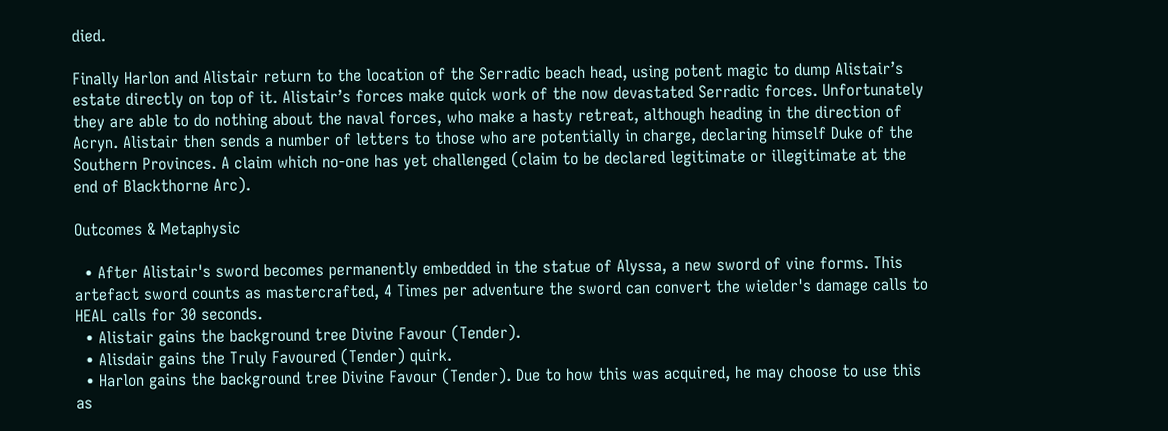died.

Finally Harlon and Alistair return to the location of the Serradic beach head, using potent magic to dump Alistair’s estate directly on top of it. Alistair’s forces make quick work of the now devastated Serradic forces. Unfortunately they are able to do nothing about the naval forces, who make a hasty retreat, although heading in the direction of Acryn. Alistair then sends a number of letters to those who are potentially in charge, declaring himself Duke of the Southern Provinces. A claim which no-one has yet challenged (claim to be declared legitimate or illegitimate at the end of Blackthorne Arc).

Outcomes & Metaphysic

  • After Alistair's sword becomes permanently embedded in the statue of Alyssa, a new sword of vine forms. This artefact sword counts as mastercrafted, 4 Times per adventure the sword can convert the wielder's damage calls to HEAL calls for 30 seconds.
  • Alistair gains the background tree Divine Favour (Tender).
  • Alisdair gains the Truly Favoured (Tender) quirk.
  • Harlon gains the background tree Divine Favour (Tender). Due to how this was acquired, he may choose to use this as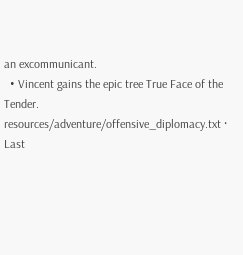an excommunicant.
  • Vincent gains the epic tree True Face of the Tender.
resources/adventure/offensive_diplomacy.txt · Last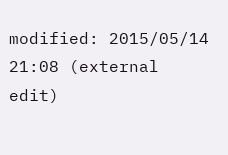modified: 2015/05/14 21:08 (external edit)